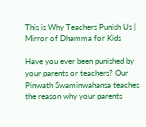This is Why Teachers Punish Us | Mirror of Dhamma for Kids

Have you ever been punished by your parents or teachers? Our Pinwath Swaminwahansa teaches the reason why your parents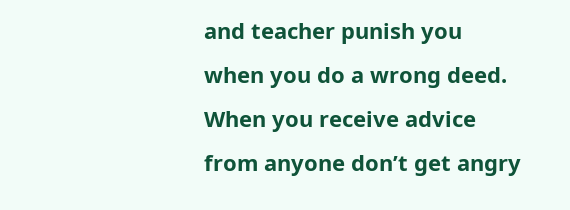and teacher punish you when you do a wrong deed. When you receive advice from anyone don’t get angry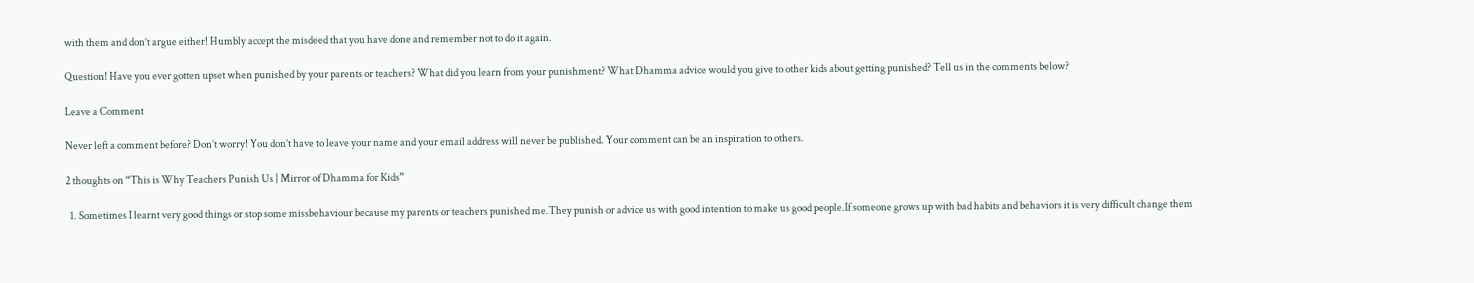with them and don’t argue either! Humbly accept the misdeed that you have done and remember not to do it again.

Question! Have you ever gotten upset when punished by your parents or teachers? What did you learn from your punishment? What Dhamma advice would you give to other kids about getting punished? Tell us in the comments below?

Leave a Comment

Never left a comment before? Don’t worry! You don’t have to leave your name and your email address will never be published. Your comment can be an inspiration to others.

2 thoughts on “This is Why Teachers Punish Us | Mirror of Dhamma for Kids”

  1. Sometimes I learnt very good things or stop some missbehaviour because my parents or teachers punished me.They punish or advice us with good intention to make us good people.If someone grows up with bad habits and behaviors it is very difficult change them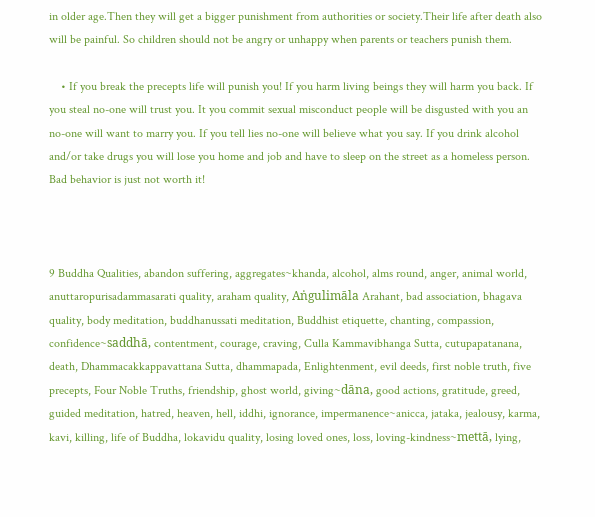in older age.Then they will get a bigger punishment from authorities or society.Their life after death also will be painful. So children should not be angry or unhappy when parents or teachers punish them.

    • If you break the precepts life will punish you! If you harm living beings they will harm you back. If you steal no-one will trust you. It you commit sexual misconduct people will be disgusted with you an no-one will want to marry you. If you tell lies no-one will believe what you say. If you drink alcohol and/or take drugs you will lose you home and job and have to sleep on the street as a homeless person. Bad behavior is just not worth it!



9 Buddha Qualities, abandon suffering, aggregates~khanda, alcohol, alms round, anger, animal world, anuttaropurisadammasarati quality, araham quality, Aṅgulimāla Arahant, bad association, bhagava quality, body meditation, buddhanussati meditation, Buddhist etiquette, chanting, compassion, confidence~saddhā, contentment, courage, craving, Culla Kammavibhanga Sutta, cutupapatanana, death, Dhammacakkappavattana Sutta, dhammapada, Enlightenment, evil deeds, first noble truth, five precepts, Four Noble Truths, friendship, ghost world, giving~dāna, good actions, gratitude, greed, guided meditation, hatred, heaven, hell, iddhi, ignorance, impermanence~anicca, jataka, jealousy, karma, kavi, killing, life of Buddha, lokavidu quality, losing loved ones, loss, loving-kindness~mettā, lying,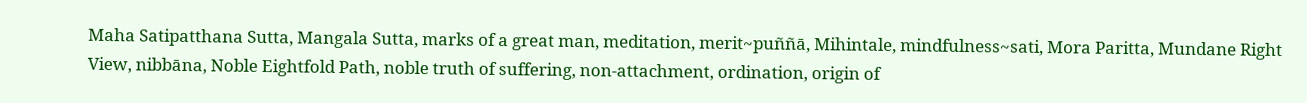Maha Satipatthana Sutta, Mangala Sutta, marks of a great man, meditation, merit~puññā, Mihintale, mindfulness~sati, Mora Paritta, Mundane Right View, nibbāna, Noble Eightfold Path, noble truth of suffering, non-attachment, ordination, origin of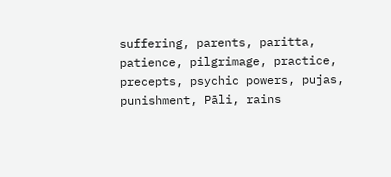suffering, parents, paritta, patience, pilgrimage, practice, precepts, psychic powers, pujas, punishment, Pāli, rains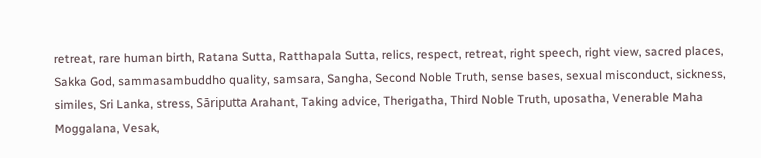retreat, rare human birth, Ratana Sutta, Ratthapala Sutta, relics, respect, retreat, right speech, right view, sacred places, Sakka God, sammasambuddho quality, samsara, Sangha, Second Noble Truth, sense bases, sexual misconduct, sickness, similes, Sri Lanka, stress, Sāriputta Arahant, Taking advice, Therigatha, Third Noble Truth, uposatha, Venerable Maha Moggalana, Vesak,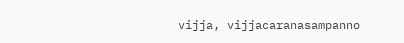vijja, vijjacaranasampanno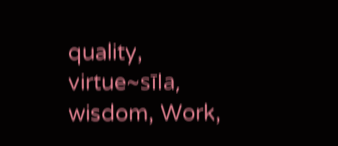quality, virtue~sīla, wisdom, Work,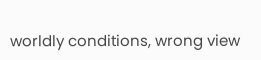worldly conditions, wrong view